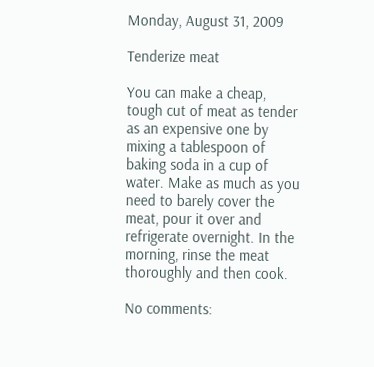Monday, August 31, 2009

Tenderize meat

You can make a cheap, tough cut of meat as tender as an expensive one by mixing a tablespoon of baking soda in a cup of water. Make as much as you need to barely cover the meat, pour it over and refrigerate overnight. In the morning, rinse the meat thoroughly and then cook.

No comments: